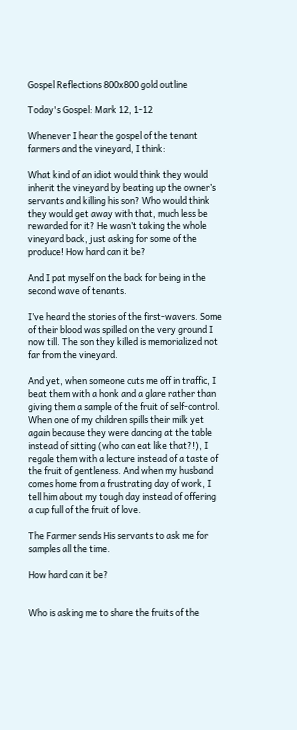Gospel Reflections 800x800 gold outline

Today's Gospel: Mark 12, 1-12

Whenever I hear the gospel of the tenant farmers and the vineyard, I think:

What kind of an idiot would think they would inherit the vineyard by beating up the owner’s servants and killing his son? Who would think they would get away with that, much less be rewarded for it? He wasn’t taking the whole vineyard back, just asking for some of the produce! How hard can it be?

And I pat myself on the back for being in the second wave of tenants.

I’ve heard the stories of the first-wavers. Some of their blood was spilled on the very ground I now till. The son they killed is memorialized not far from the vineyard.

And yet, when someone cuts me off in traffic, I beat them with a honk and a glare rather than giving them a sample of the fruit of self-control. When one of my children spills their milk yet again because they were dancing at the table instead of sitting (who can eat like that?!), I regale them with a lecture instead of a taste of the fruit of gentleness. And when my husband comes home from a frustrating day of work, I tell him about my tough day instead of offering a cup full of the fruit of love.

The Farmer sends His servants to ask me for samples all the time.

How hard can it be?


Who is asking me to share the fruits of the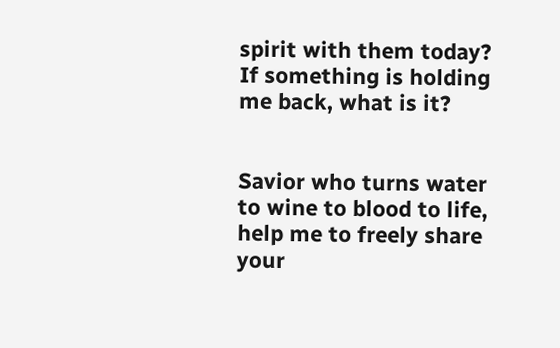spirit with them today? If something is holding me back, what is it?


Savior who turns water to wine to blood to life, help me to freely share your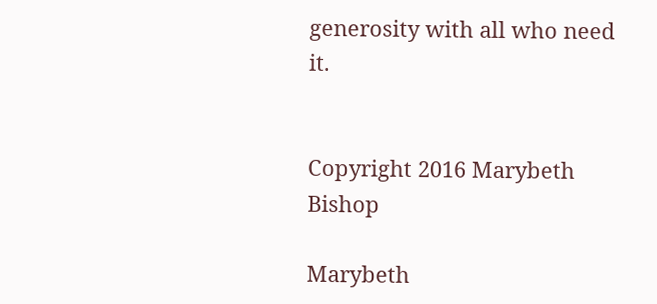generosity with all who need it.


Copyright 2016 Marybeth Bishop

Marybeth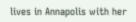lives in Annapolis with her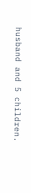husband and 5 children.